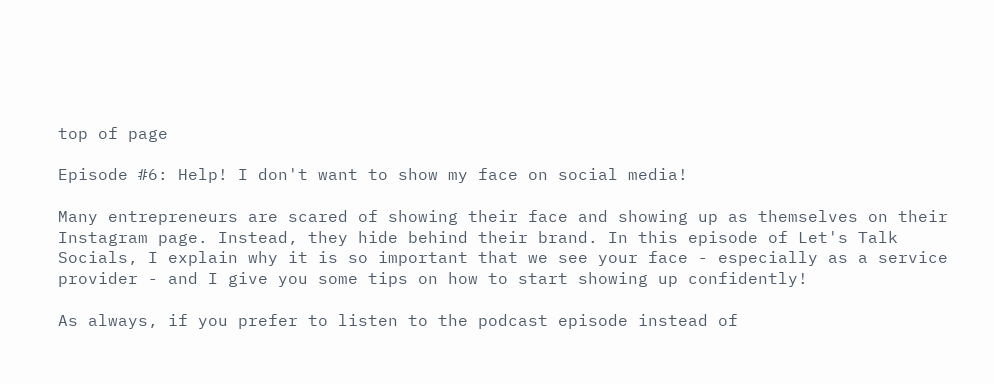top of page

Episode #6: Help! I don't want to show my face on social media!

Many entrepreneurs are scared of showing their face and showing up as themselves on their Instagram page. Instead, they hide behind their brand. In this episode of Let's Talk Socials, I explain why it is so important that we see your face - especially as a service provider - and I give you some tips on how to start showing up confidently!

As always, if you prefer to listen to the podcast episode instead of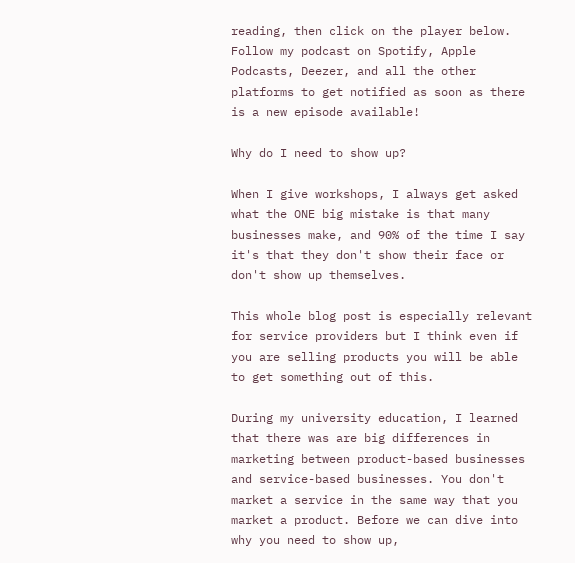reading, then click on the player below. Follow my podcast on Spotify, Apple Podcasts, Deezer, and all the other platforms to get notified as soon as there is a new episode available!

Why do I need to show up?

When I give workshops, I always get asked what the ONE big mistake is that many businesses make, and 90% of the time I say it's that they don't show their face or don't show up themselves.

This whole blog post is especially relevant for service providers but I think even if you are selling products you will be able to get something out of this.

During my university education, I learned that there was are big differences in marketing between product-based businesses and service-based businesses. You don't market a service in the same way that you market a product. Before we can dive into why you need to show up,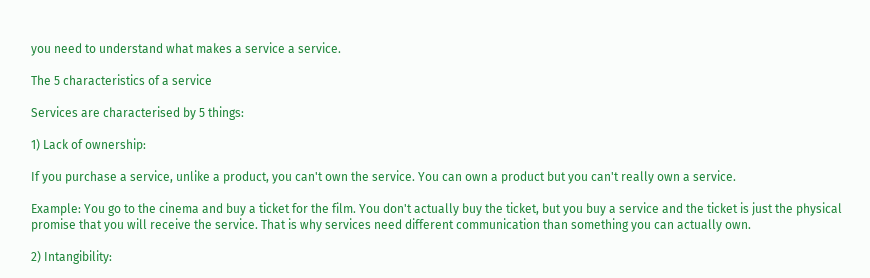you need to understand what makes a service a service.

The 5 characteristics of a service

Services are characterised by 5 things:

1) Lack of ownership:

If you purchase a service, unlike a product, you can't own the service. You can own a product but you can't really own a service.

Example: You go to the cinema and buy a ticket for the film. You don't actually buy the ticket, but you buy a service and the ticket is just the physical promise that you will receive the service. That is why services need different communication than something you can actually own.

2) Intangibility: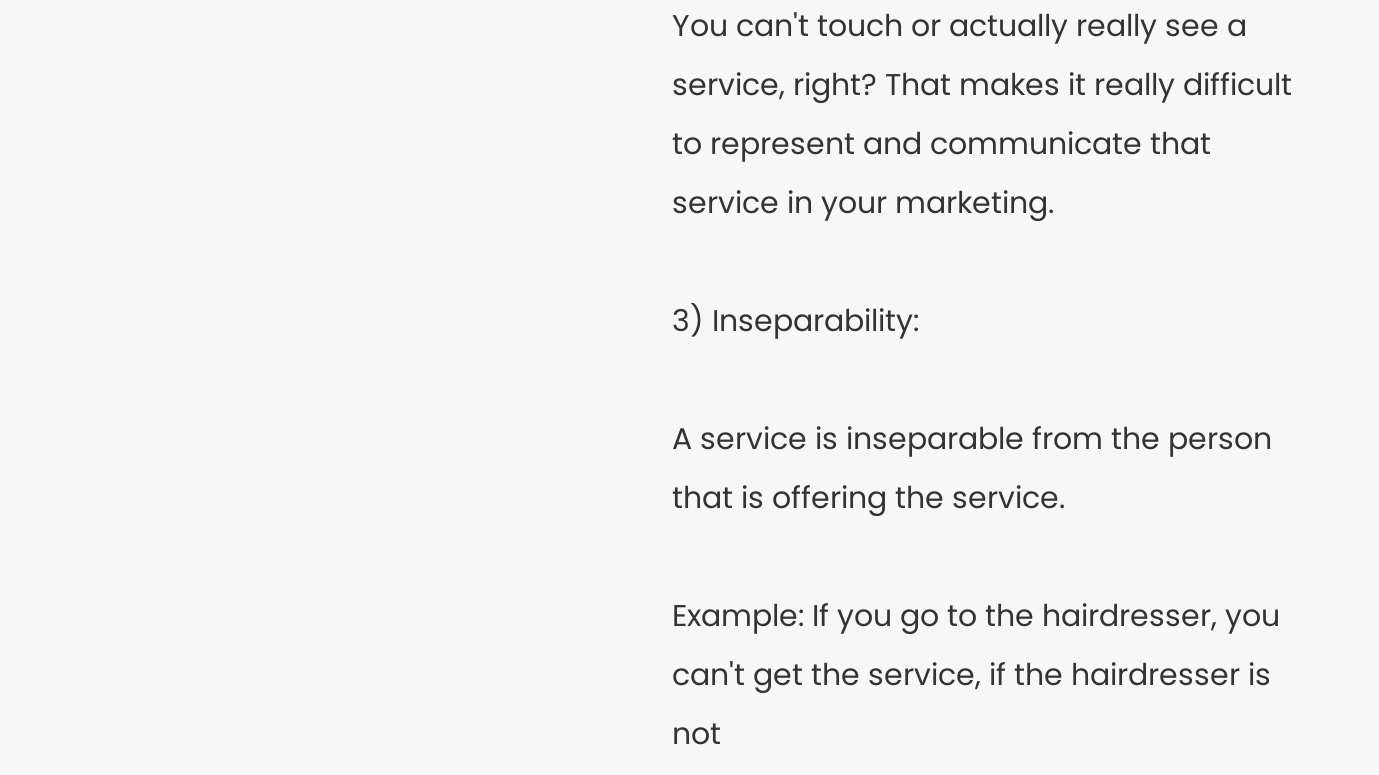You can't touch or actually really see a service, right? That makes it really difficult to represent and communicate that service in your marketing.

3) Inseparability:

A service is inseparable from the person that is offering the service.

Example: If you go to the hairdresser, you can't get the service, if the hairdresser is not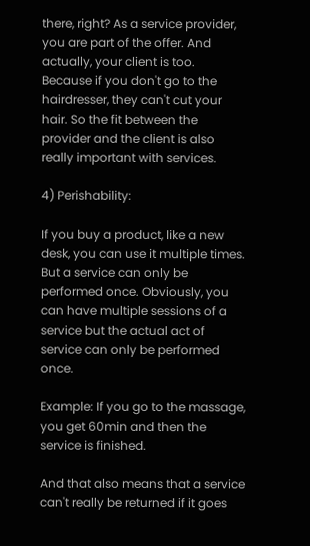there, right? As a service provider, you are part of the offer. And actually, your client is too. Because if you don't go to the hairdresser, they can't cut your hair. So the fit between the provider and the client is also really important with services.

4) Perishability:

If you buy a product, like a new desk, you can use it multiple times. But a service can only be performed once. Obviously, you can have multiple sessions of a service but the actual act of service can only be performed once.

Example: If you go to the massage, you get 60min and then the service is finished.

And that also means that a service can't really be returned if it goes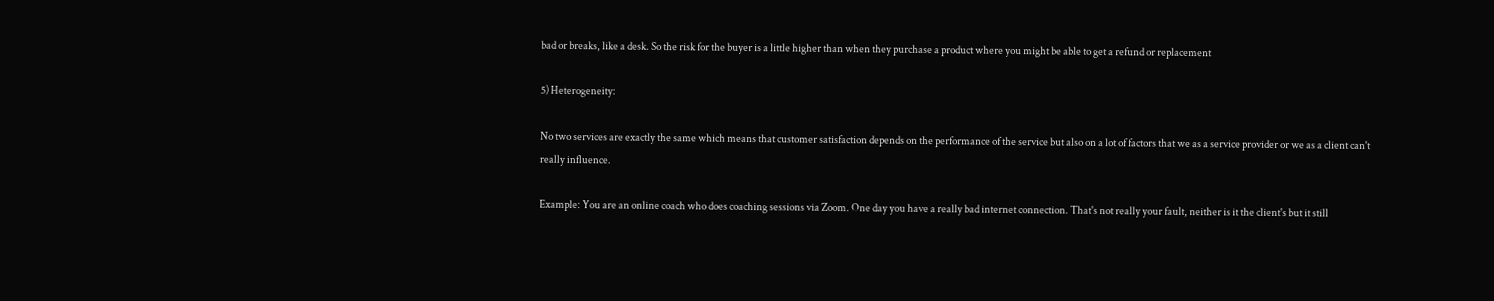bad or breaks, like a desk. So the risk for the buyer is a little higher than when they purchase a product where you might be able to get a refund or replacement

5) Heterogeneity:

No two services are exactly the same which means that customer satisfaction depends on the performance of the service but also on a lot of factors that we as a service provider or we as a client can't really influence.

Example: You are an online coach who does coaching sessions via Zoom. One day you have a really bad internet connection. That's not really your fault, neither is it the client's but it still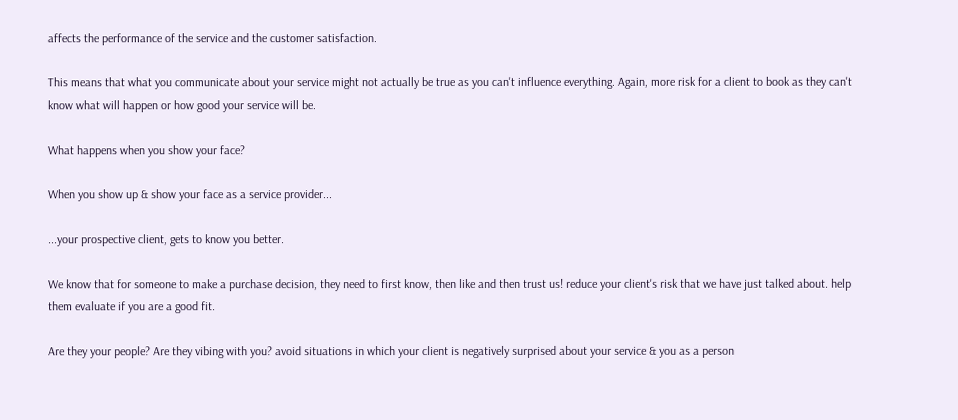affects the performance of the service and the customer satisfaction.

This means that what you communicate about your service might not actually be true as you can't influence everything. Again, more risk for a client to book as they can't know what will happen or how good your service will be.

What happens when you show your face?

When you show up & show your face as a service provider...

...your prospective client, gets to know you better.

We know that for someone to make a purchase decision, they need to first know, then like and then trust us! reduce your client's risk that we have just talked about. help them evaluate if you are a good fit.

Are they your people? Are they vibing with you? avoid situations in which your client is negatively surprised about your service & you as a person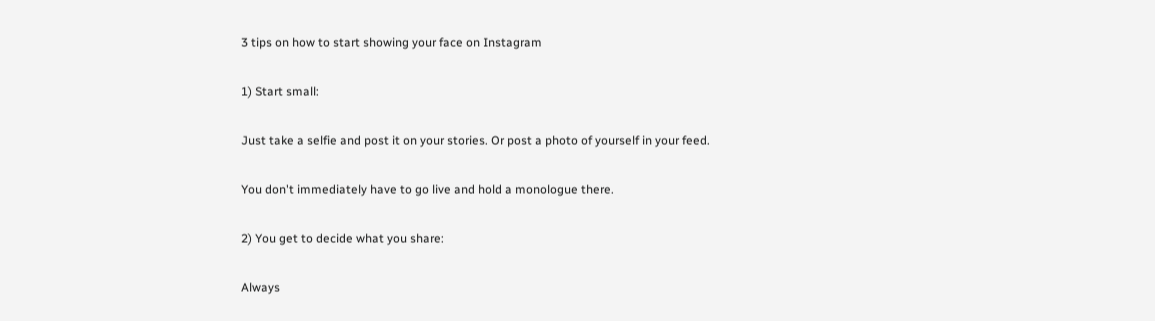3 tips on how to start showing your face on Instagram

1) Start small:

Just take a selfie and post it on your stories. Or post a photo of yourself in your feed.

You don't immediately have to go live and hold a monologue there.

2) You get to decide what you share:

Always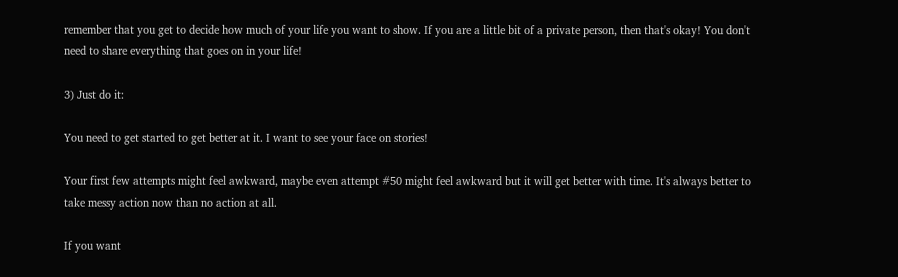remember that you get to decide how much of your life you want to show. If you are a little bit of a private person, then that's okay! You don't need to share everything that goes on in your life!

3) Just do it:

You need to get started to get better at it. I want to see your face on stories!

Your first few attempts might feel awkward, maybe even attempt #50 might feel awkward but it will get better with time. It's always better to take messy action now than no action at all.

If you want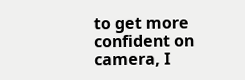to get more confident on camera, I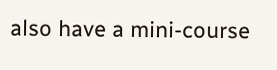also have a mini-course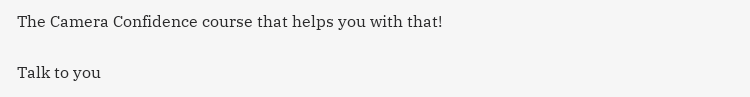The Camera Confidence course that helps you with that!

Talk to you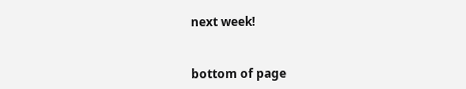next week!


bottom of page